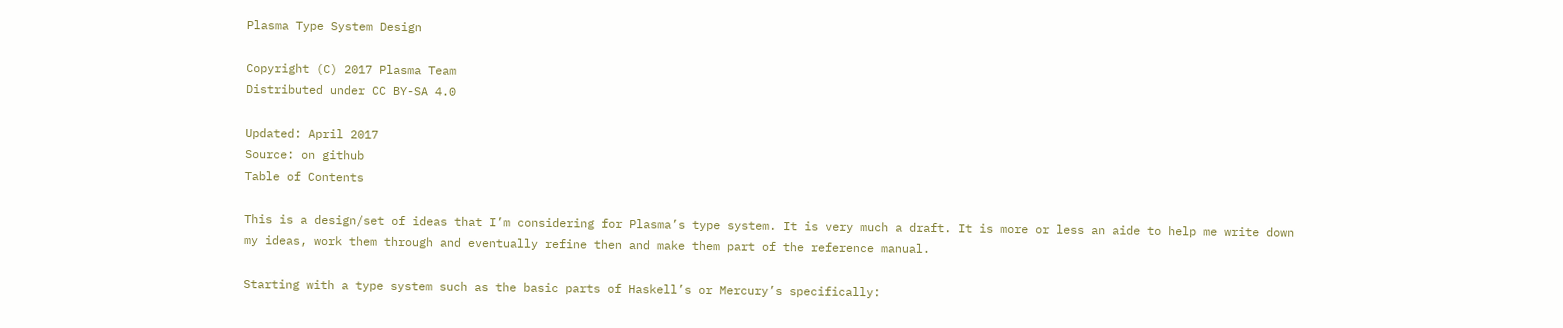Plasma Type System Design

Copyright (C) 2017 Plasma Team
Distributed under CC BY-SA 4.0

Updated: April 2017
Source: on github
Table of Contents

This is a design/set of ideas that I’m considering for Plasma’s type system. It is very much a draft. It is more or less an aide to help me write down my ideas, work them through and eventually refine then and make them part of the reference manual.

Starting with a type system such as the basic parts of Haskell’s or Mercury’s specifically: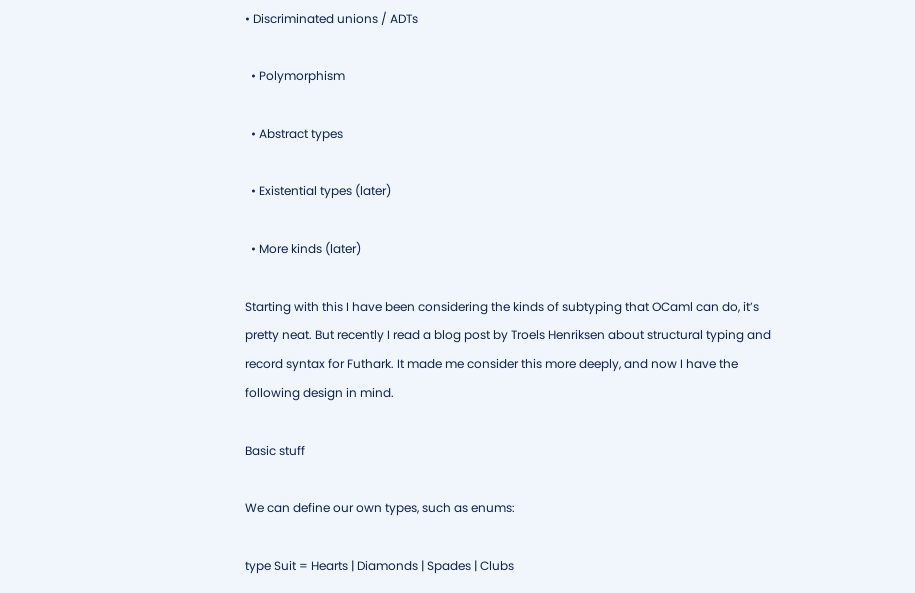• Discriminated unions / ADTs

  • Polymorphism

  • Abstract types

  • Existential types (later)

  • More kinds (later)

Starting with this I have been considering the kinds of subtyping that OCaml can do, it’s pretty neat. But recently I read a blog post by Troels Henriksen about structural typing and record syntax for Futhark. It made me consider this more deeply, and now I have the following design in mind.

Basic stuff

We can define our own types, such as enums:

type Suit = Hearts | Diamonds | Spades | Clubs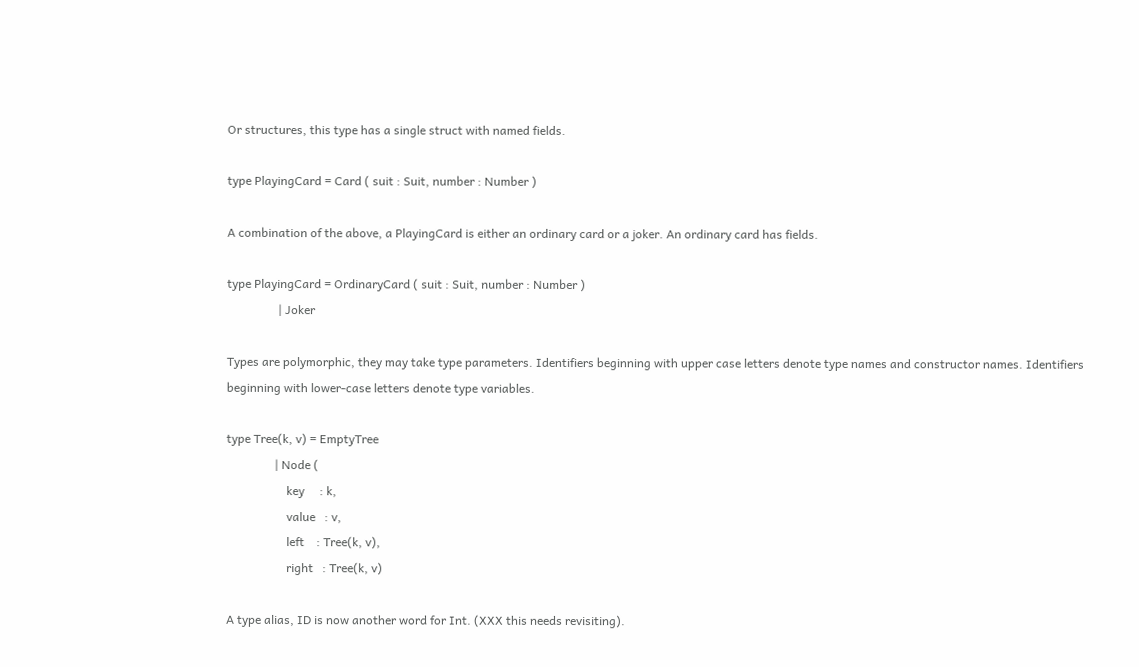Or structures, this type has a single struct with named fields.

type PlayingCard = Card ( suit : Suit, number : Number )

A combination of the above, a PlayingCard is either an ordinary card or a joker. An ordinary card has fields.

type PlayingCard = OrdinaryCard ( suit : Suit, number : Number )
                 | Joker

Types are polymorphic, they may take type parameters. Identifiers beginning with upper case letters denote type names and constructor names. Identifiers beginning with lower-case letters denote type variables.

type Tree(k, v) = EmptyTree
                | Node (
                    key     : k,
                    value   : v,
                    left    : Tree(k, v),
                    right   : Tree(k, v)

A type alias, ID is now another word for Int. (XXX this needs revisiting).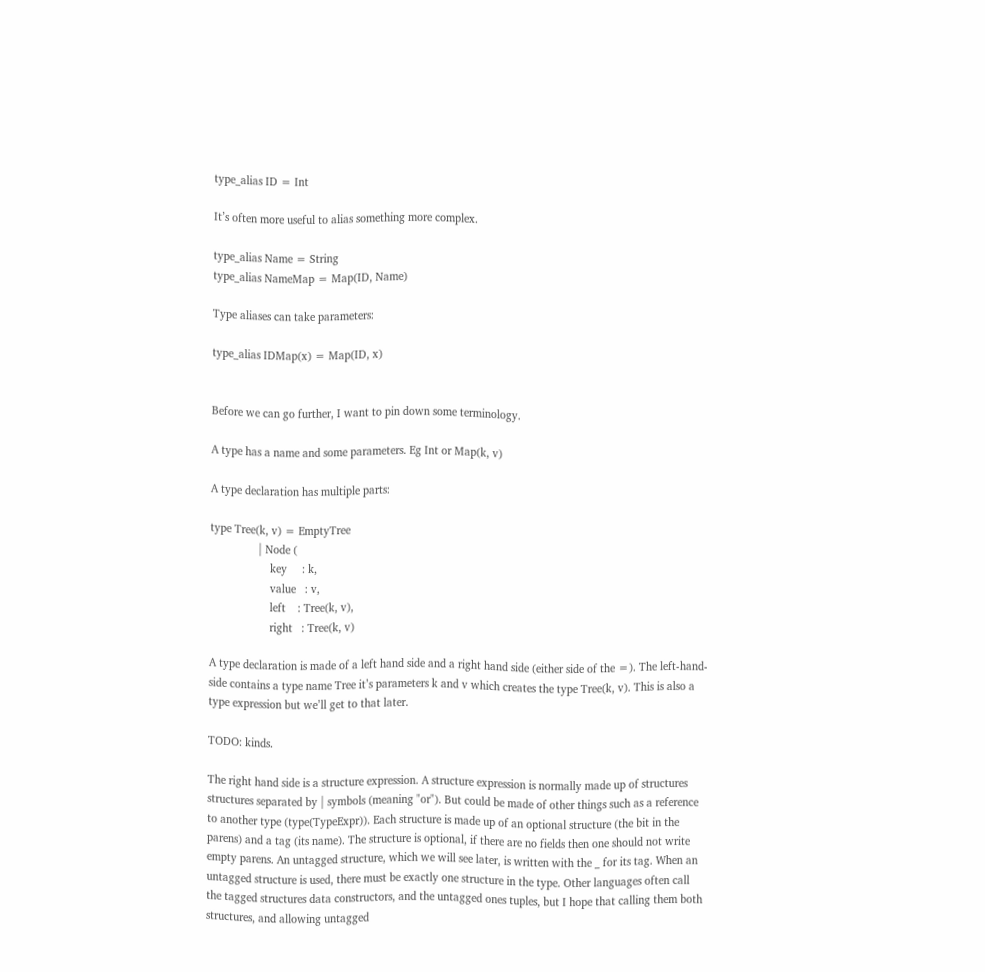type_alias ID = Int

It’s often more useful to alias something more complex.

type_alias Name = String
type_alias NameMap = Map(ID, Name)

Type aliases can take parameters:

type_alias IDMap(x) = Map(ID, x)


Before we can go further, I want to pin down some terminology.

A type has a name and some parameters. Eg Int or Map(k, v)

A type declaration has multiple parts:

type Tree(k, v) = EmptyTree
                | Node (
                    key     : k,
                    value   : v,
                    left    : Tree(k, v),
                    right   : Tree(k, v)

A type declaration is made of a left hand side and a right hand side (either side of the =). The left-hand-side contains a type name Tree it’s parameters k and v which creates the type Tree(k, v). This is also a type expression but we’ll get to that later.

TODO: kinds.

The right hand side is a structure expression. A structure expression is normally made up of structures structures separated by | symbols (meaning "or"). But could be made of other things such as a reference to another type (type(TypeExpr)). Each structure is made up of an optional structure (the bit in the parens) and a tag (its name). The structure is optional, if there are no fields then one should not write empty parens. An untagged structure, which we will see later, is written with the _ for its tag. When an untagged structure is used, there must be exactly one structure in the type. Other languages often call the tagged structures data constructors, and the untagged ones tuples, but I hope that calling them both structures, and allowing untagged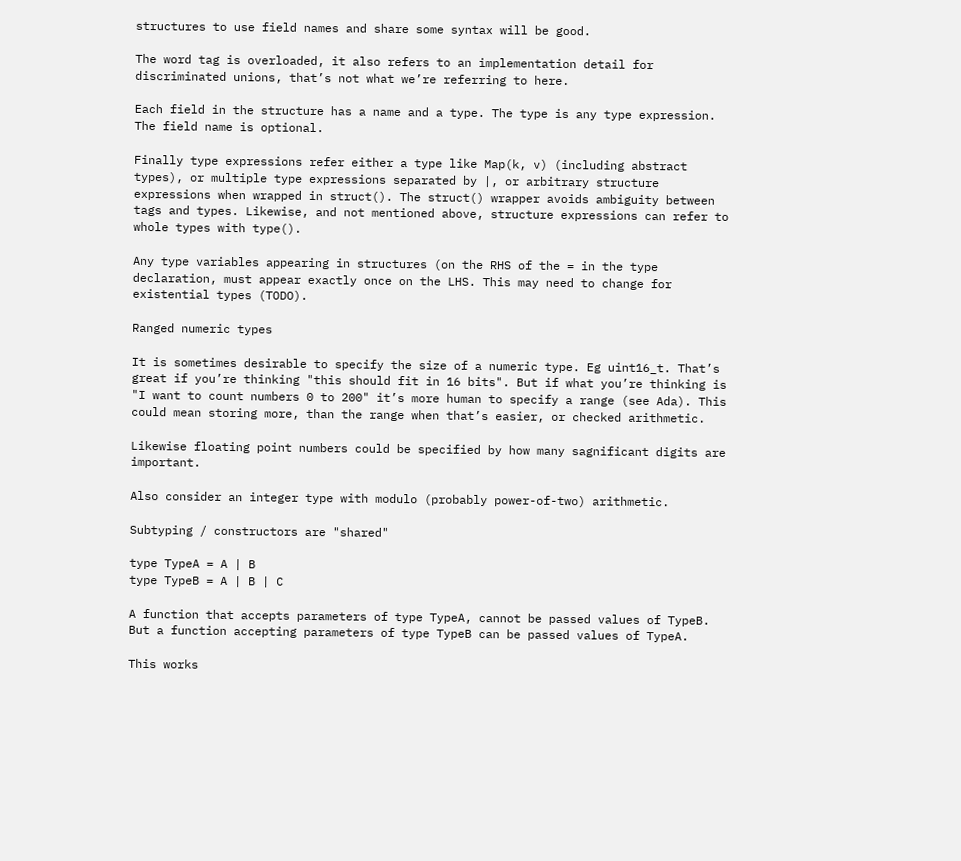structures to use field names and share some syntax will be good.

The word tag is overloaded, it also refers to an implementation detail for discriminated unions, that’s not what we’re referring to here.

Each field in the structure has a name and a type. The type is any type expression. The field name is optional.

Finally type expressions refer either a type like Map(k, v) (including abstract types), or multiple type expressions separated by |, or arbitrary structure expressions when wrapped in struct(). The struct() wrapper avoids ambiguity between tags and types. Likewise, and not mentioned above, structure expressions can refer to whole types with type().

Any type variables appearing in structures (on the RHS of the = in the type declaration, must appear exactly once on the LHS. This may need to change for existential types (TODO).

Ranged numeric types

It is sometimes desirable to specify the size of a numeric type. Eg uint16_t. That’s great if you’re thinking "this should fit in 16 bits". But if what you’re thinking is "I want to count numbers 0 to 200" it’s more human to specify a range (see Ada). This could mean storing more, than the range when that’s easier, or checked arithmetic.

Likewise floating point numbers could be specified by how many sagnificant digits are important.

Also consider an integer type with modulo (probably power-of-two) arithmetic.

Subtyping / constructors are "shared"

type TypeA = A | B
type TypeB = A | B | C

A function that accepts parameters of type TypeA, cannot be passed values of TypeB. But a function accepting parameters of type TypeB can be passed values of TypeA.

This works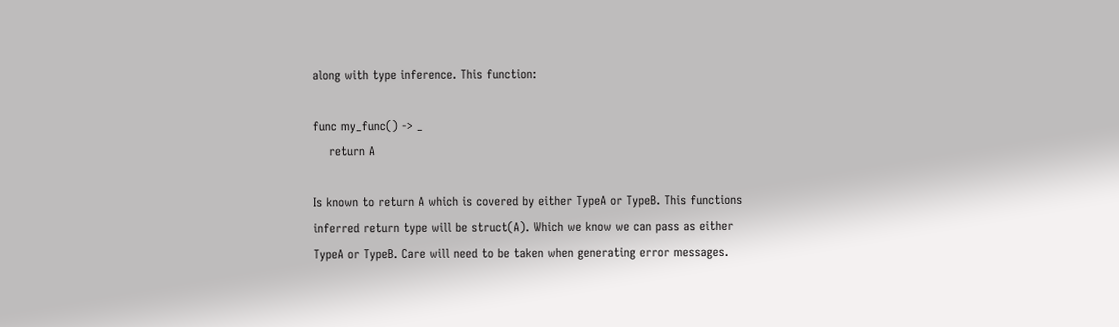along with type inference. This function:

func my_func() -> _
    return A

Is known to return A which is covered by either TypeA or TypeB. This functions inferred return type will be struct(A). Which we know we can pass as either TypeA or TypeB. Care will need to be taken when generating error messages.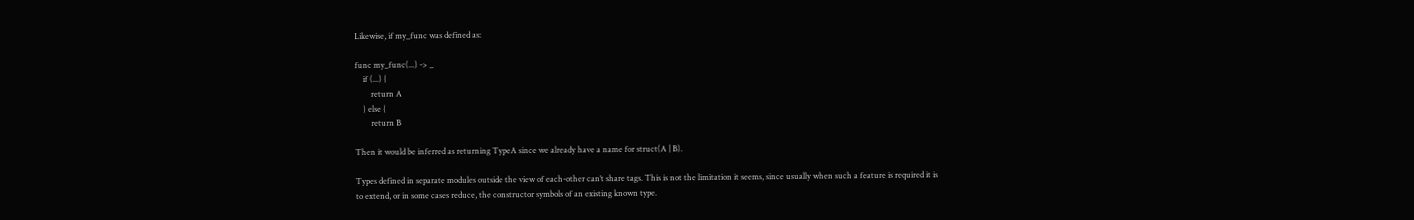Likewise, if my_func was defined as:

func my_func(...) -> _
    if (...) {
        return A
    } else {
        return B

Then it would be inferred as returning TypeA since we already have a name for struct(A | B).

Types defined in separate modules outside the view of each-other can’t share tags. This is not the limitation it seems, since usually when such a feature is required it is to extend, or in some cases reduce, the constructor symbols of an existing known type.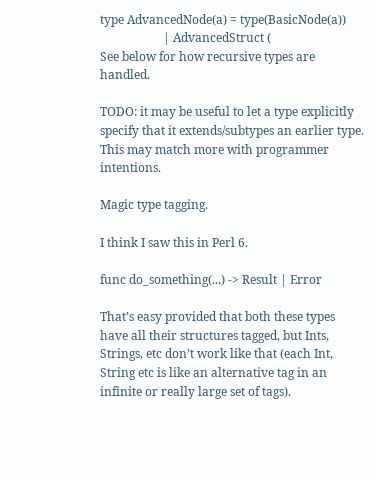type AdvancedNode(a) = type(BasicNode(a))
                     | AdvancedStruct (
See below for how recursive types are handled.

TODO: it may be useful to let a type explicitly specify that it extends/subtypes an earlier type. This may match more with programmer intentions.

Magic type tagging.

I think I saw this in Perl 6.

func do_something(...) -> Result | Error

That’s easy provided that both these types have all their structures tagged, but Ints, Strings, etc don’t work like that (each Int, String etc is like an alternative tag in an infinite or really large set of tags).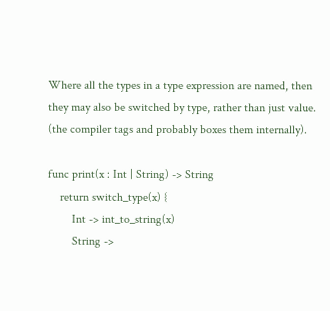Where all the types in a type expression are named, then they may also be switched by type, rather than just value. (the compiler tags and probably boxes them internally).

func print(x : Int | String) -> String
    return switch_type(x) {
        Int -> int_to_string(x)
        String ->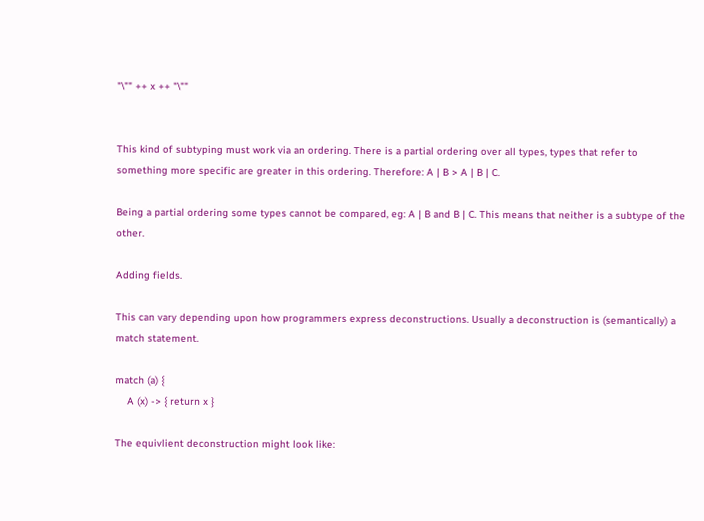"\"" ++ x ++ "\""


This kind of subtyping must work via an ordering. There is a partial ordering over all types, types that refer to something more specific are greater in this ordering. Therefore: A | B > A | B | C.

Being a partial ordering some types cannot be compared, eg: A | B and B | C. This means that neither is a subtype of the other.

Adding fields.

This can vary depending upon how programmers express deconstructions. Usually a deconstruction is (semantically) a match statement.

match (a) {
    A (x) -> { return x }

The equivlient deconstruction might look like: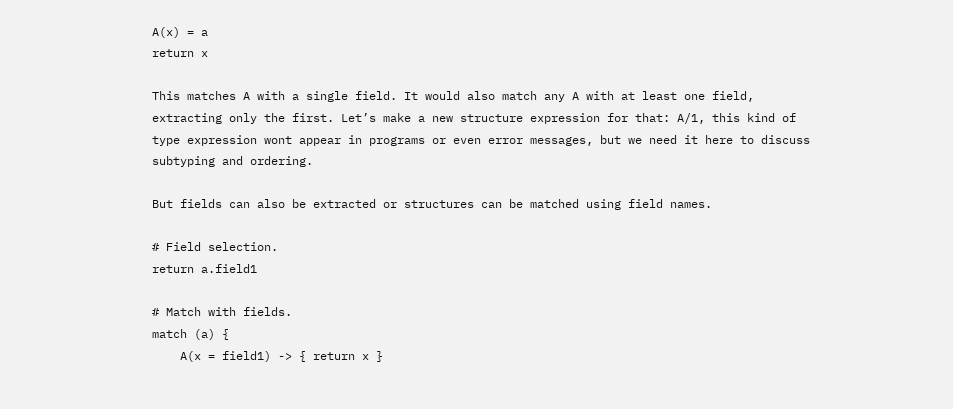A(x) = a
return x

This matches A with a single field. It would also match any A with at least one field, extracting only the first. Let’s make a new structure expression for that: A/1, this kind of type expression wont appear in programs or even error messages, but we need it here to discuss subtyping and ordering.

But fields can also be extracted or structures can be matched using field names.

# Field selection.
return a.field1

# Match with fields.
match (a) {
    A(x = field1) -> { return x }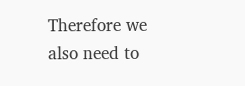Therefore we also need to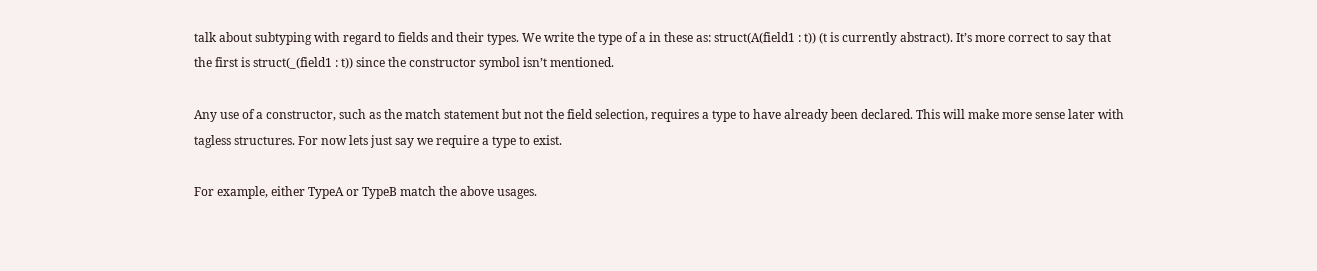talk about subtyping with regard to fields and their types. We write the type of a in these as: struct(A(field1 : t)) (t is currently abstract). It’s more correct to say that the first is struct(_(field1 : t)) since the constructor symbol isn’t mentioned.

Any use of a constructor, such as the match statement but not the field selection, requires a type to have already been declared. This will make more sense later with tagless structures. For now lets just say we require a type to exist.

For example, either TypeA or TypeB match the above usages.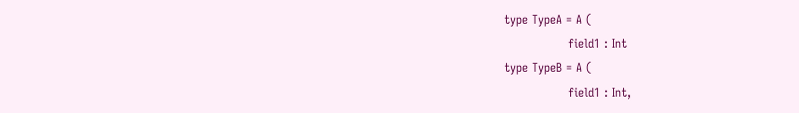type TypeA = A (
                field1 : Int
type TypeB = A (
                field1 : Int,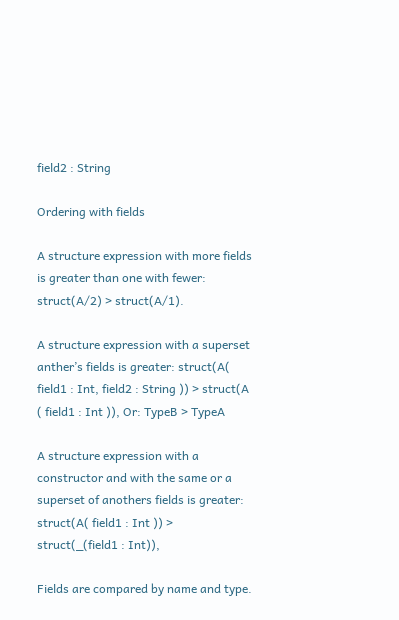field2 : String

Ordering with fields

A structure expression with more fields is greater than one with fewer: struct(A/2) > struct(A/1).

A structure expression with a superset anther’s fields is greater: struct(A( field1 : Int, field2 : String )) > struct(A ( field1 : Int )), Or: TypeB > TypeA

A structure expression with a constructor and with the same or a superset of anothers fields is greater: struct(A( field1 : Int )) > struct(_(field1 : Int)),

Fields are compared by name and type.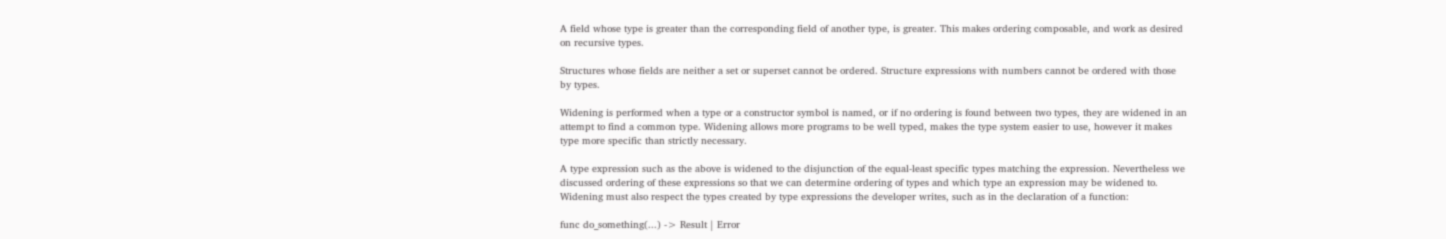A field whose type is greater than the corresponding field of another type, is greater. This makes ordering composable, and work as desired on recursive types.

Structures whose fields are neither a set or superset cannot be ordered. Structure expressions with numbers cannot be ordered with those by types.

Widening is performed when a type or a constructor symbol is named, or if no ordering is found between two types, they are widened in an attempt to find a common type. Widening allows more programs to be well typed, makes the type system easier to use, however it makes type more specific than strictly necessary.

A type expression such as the above is widened to the disjunction of the equal-least specific types matching the expression. Nevertheless we discussed ordering of these expressions so that we can determine ordering of types and which type an expression may be widened to. Widening must also respect the types created by type expressions the developer writes, such as in the declaration of a function:

func do_something(...) -> Result | Error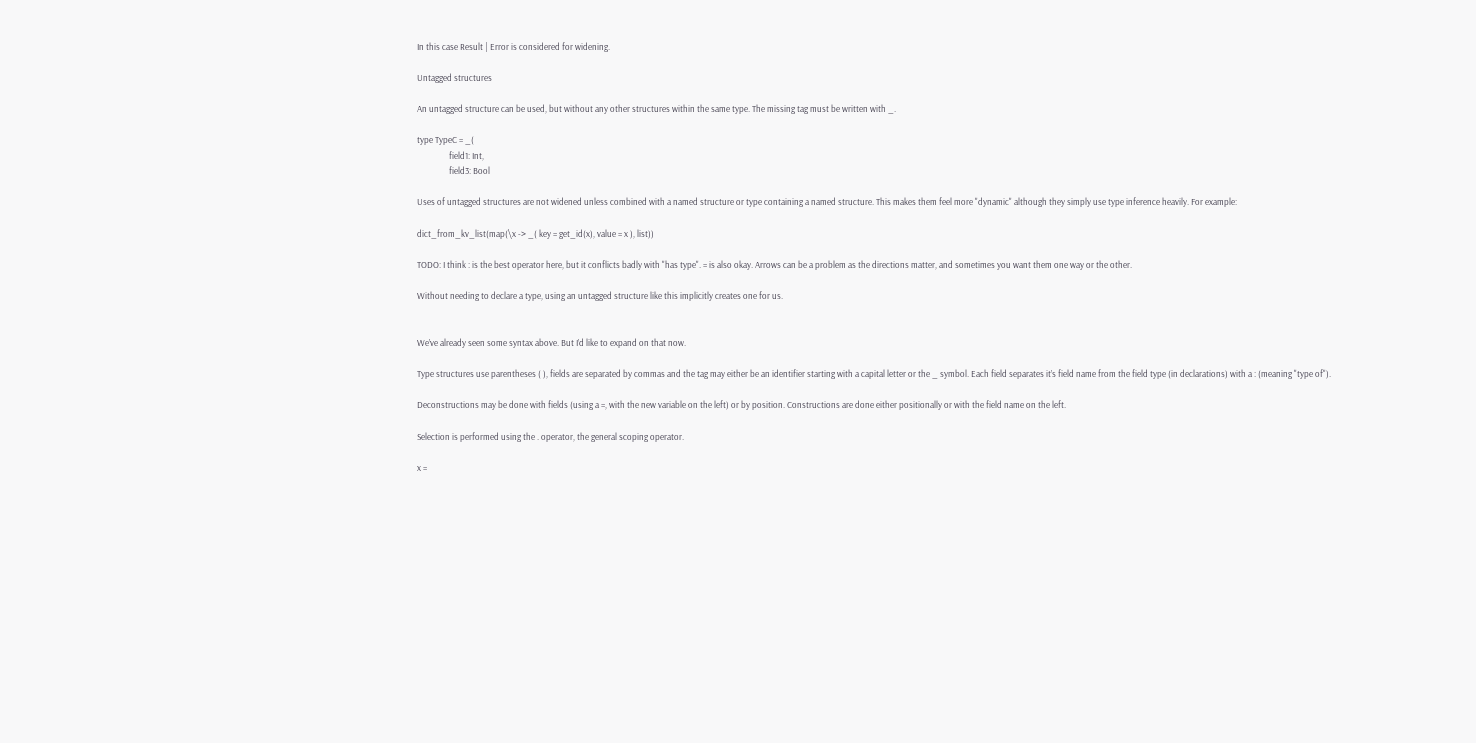In this case Result | Error is considered for widening.

Untagged structures

An untagged structure can be used, but without any other structures within the same type. The missing tag must be written with _.

type TypeC = _(
                field1: Int,
                field3: Bool

Uses of untagged structures are not widened unless combined with a named structure or type containing a named structure. This makes them feel more "dynamic" although they simply use type inference heavily. For example:

dict_from_kv_list(map(\x -> _( key = get_id(x), value = x ), list))

TODO: I think : is the best operator here, but it conflicts badly with "has type". = is also okay. Arrows can be a problem as the directions matter, and sometimes you want them one way or the other.

Without needing to declare a type, using an untagged structure like this implicitly creates one for us.


We’ve already seen some syntax above. But I’d like to expand on that now.

Type structures use parentheses ( ), fields are separated by commas and the tag may either be an identifier starting with a capital letter or the _ symbol. Each field separates it’s field name from the field type (in declarations) with a : (meaning "type of").

Deconstructions may be done with fields (using a =, with the new variable on the left) or by position. Constructions are done either positionally or with the field name on the left.

Selection is performed using the . operator, the general scoping operator.

x =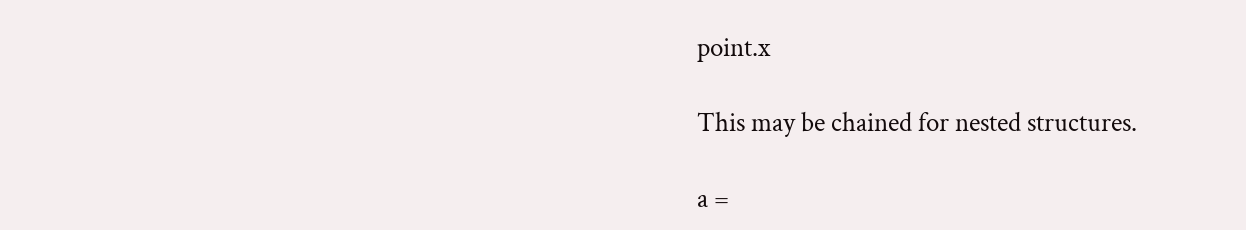point.x

This may be chained for nested structures.

a =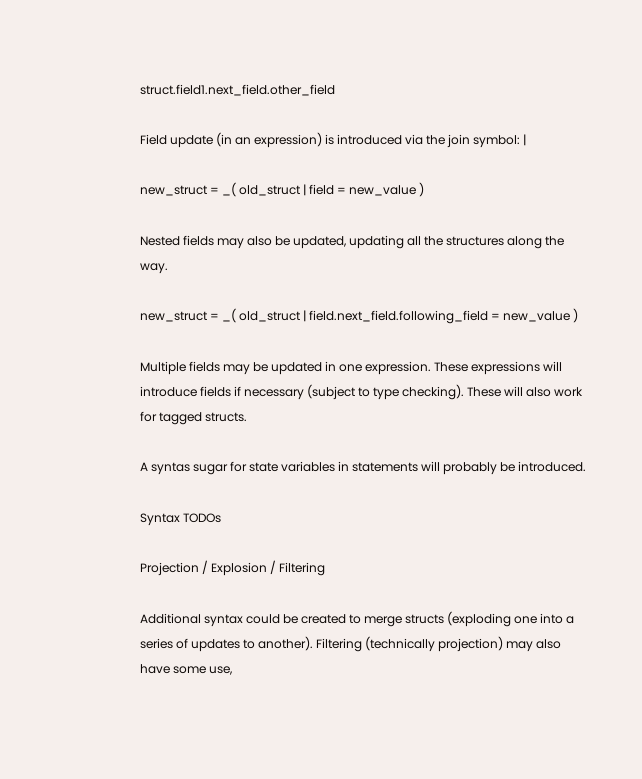struct.field1.next_field.other_field

Field update (in an expression) is introduced via the join symbol: |

new_struct = _( old_struct | field = new_value )

Nested fields may also be updated, updating all the structures along the way.

new_struct = _( old_struct | field.next_field.following_field = new_value )

Multiple fields may be updated in one expression. These expressions will introduce fields if necessary (subject to type checking). These will also work for tagged structs.

A syntas sugar for state variables in statements will probably be introduced.

Syntax TODOs

Projection / Explosion / Filtering

Additional syntax could be created to merge structs (exploding one into a series of updates to another). Filtering (technically projection) may also have some use,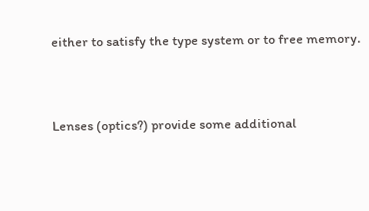either to satisfy the type system or to free memory.


Lenses (optics?) provide some additional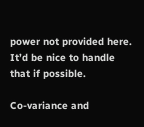power not provided here. It’d be nice to handle that if possible.

Co-variance and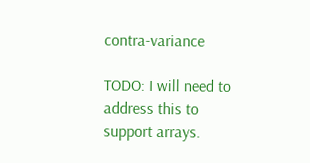contra-variance

TODO: I will need to address this to support arrays.